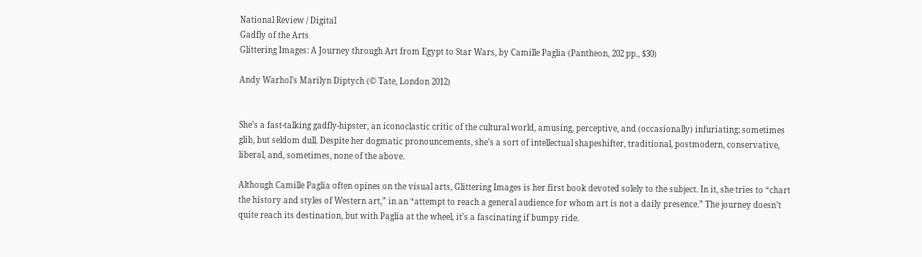National Review / Digital
Gadfly of the Arts
Glittering Images: A Journey through Art from Egypt to Star Wars, by Camille Paglia (Pantheon, 202 pp., $30)

Andy Warhol’s Marilyn Diptych (© Tate, London 2012)


She’s a fast-talking gadfly-hipster, an iconoclastic critic of the cultural world, amusing, perceptive, and (occasionally) infuriating; sometimes glib, but seldom dull. Despite her dogmatic pronouncements, she’s a sort of intellectual shapeshifter, traditional, postmodern, conservative, liberal, and, sometimes, none of the above.

Although Camille Paglia often opines on the visual arts, Glittering Images is her first book devoted solely to the subject. In it, she tries to “chart the history and styles of Western art,” in an “attempt to reach a general audience for whom art is not a daily presence.” The journey doesn’t quite reach its destination, but with Paglia at the wheel, it’s a fascinating if bumpy ride.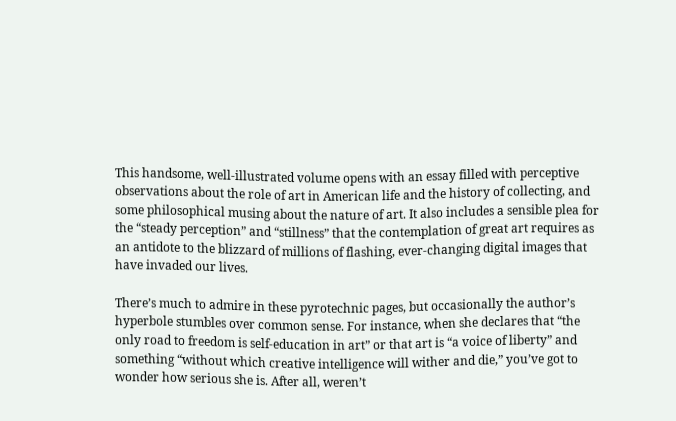This handsome, well-illustrated volume opens with an essay filled with perceptive observations about the role of art in American life and the history of collecting, and some philosophical musing about the nature of art. It also includes a sensible plea for the “steady perception” and “stillness” that the contemplation of great art requires as an antidote to the blizzard of millions of flashing, ever-changing digital images that have invaded our lives.

There’s much to admire in these pyrotechnic pages, but occasionally the author’s hyperbole stumbles over common sense. For instance, when she declares that “the only road to freedom is self-education in art” or that art is “a voice of liberty” and something “without which creative intelligence will wither and die,” you’ve got to wonder how serious she is. After all, weren’t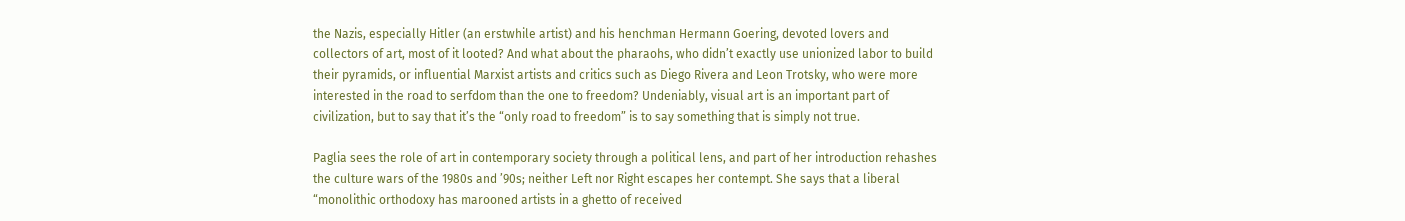the Nazis, especially Hitler (an erstwhile artist) and his henchman Hermann Goering, devoted lovers and collectors of art, most of it looted? And what about the pharaohs, who didn’t exactly use unionized labor to build their pyramids, or influential Marxist artists and critics such as Diego Rivera and Leon Trotsky, who were more interested in the road to serfdom than the one to freedom? Undeniably, visual art is an important part of civilization, but to say that it’s the “only road to freedom” is to say something that is simply not true.

Paglia sees the role of art in contemporary society through a political lens, and part of her introduction rehashes the culture wars of the 1980s and ’90s; neither Left nor Right escapes her contempt. She says that a liberal “monolithic orthodoxy has marooned artists in a ghetto of received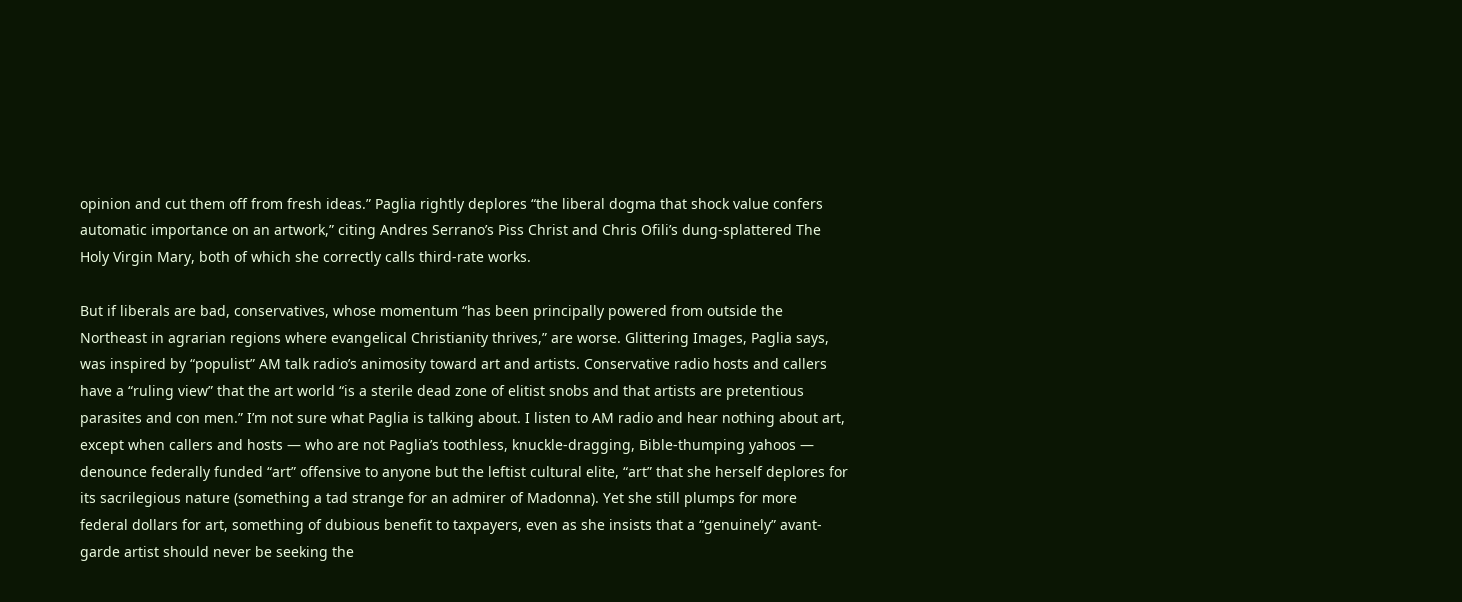opinion and cut them off from fresh ideas.” Paglia rightly deplores “the liberal dogma that shock value confers automatic importance on an artwork,” citing Andres Serrano’s Piss Christ and Chris Ofili’s dung-splattered The Holy Virgin Mary, both of which she correctly calls third-rate works.

But if liberals are bad, conservatives, whose momentum “has been principally powered from outside the Northeast in agrarian regions where evangelical Christianity thrives,” are worse. Glittering Images, Paglia says, was inspired by “populist” AM talk radio’s animosity toward art and artists. Conservative radio hosts and callers have a “ruling view” that the art world “is a sterile dead zone of elitist snobs and that artists are pretentious parasites and con men.” I’m not sure what Paglia is talking about. I listen to AM radio and hear nothing about art, except when callers and hosts — who are not Paglia’s toothless, knuckle-dragging, Bible-thumping yahoos — denounce federally funded “art” offensive to anyone but the leftist cultural elite, “art” that she herself deplores for its sacrilegious nature (something a tad strange for an admirer of Madonna). Yet she still plumps for more federal dollars for art, something of dubious benefit to taxpayers, even as she insists that a “genuinely” avant-garde artist should never be seeking the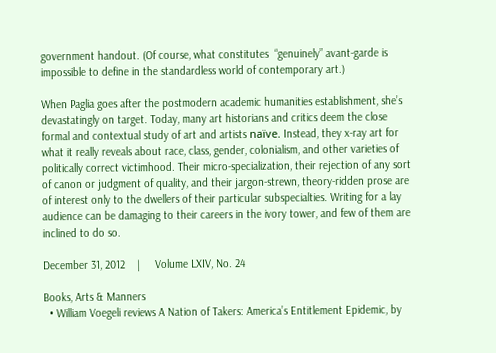government handout. (Of course, what constitutes  “genuinely” avant-garde is impossible to define in the standardless world of contemporary art.)

When Paglia goes after the postmodern academic humanities establishment, she’s devastatingly on target. Today, many art historians and critics deem the close formal and contextual study of art and artists naïve. Instead, they x-ray art for what it really reveals about race, class, gender, colonialism, and other varieties of politically correct victimhood. Their micro-specialization, their rejection of any sort of canon or judgment of quality, and their jargon-strewn, theory-ridden prose are of interest only to the dwellers of their particular subspecialties. Writing for a lay audience can be damaging to their careers in the ivory tower, and few of them are inclined to do so.

December 31, 2012    |     Volume LXIV, No. 24

Books, Arts & Manners
  • William Voegeli reviews A Nation of Takers: America’s Entitlement Epidemic, by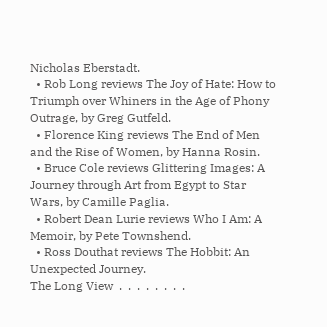Nicholas Eberstadt.
  • Rob Long reviews The Joy of Hate: How to Triumph over Whiners in the Age of Phony Outrage, by Greg Gutfeld.
  • Florence King reviews The End of Men and the Rise of Women, by Hanna Rosin.
  • Bruce Cole reviews Glittering Images: A Journey through Art from Egypt to Star Wars, by Camille Paglia.
  • Robert Dean Lurie reviews Who I Am: A Memoir, by Pete Townshend.
  • Ross Douthat reviews The Hobbit: An Unexpected Journey.
The Long View  .  .  .  .  .  .  .  .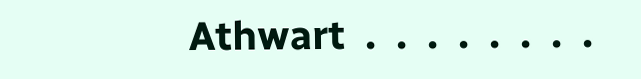Athwart  .  .  .  .  .  .  .  .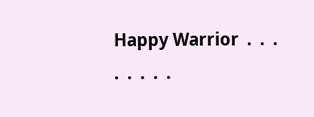Happy Warrior  .  .  .  .  .  .  .  .